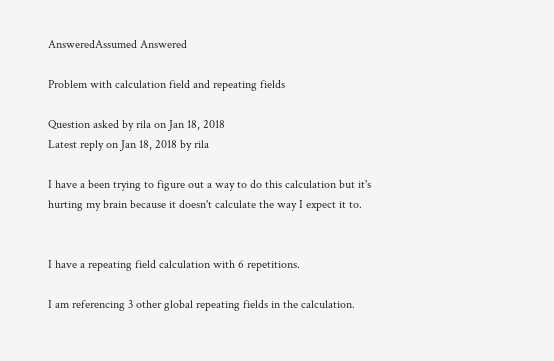AnsweredAssumed Answered

Problem with calculation field and repeating fields

Question asked by rila on Jan 18, 2018
Latest reply on Jan 18, 2018 by rila

I have a been trying to figure out a way to do this calculation but it's hurting my brain because it doesn't calculate the way I expect it to.


I have a repeating field calculation with 6 repetitions.

I am referencing 3 other global repeating fields in the calculation.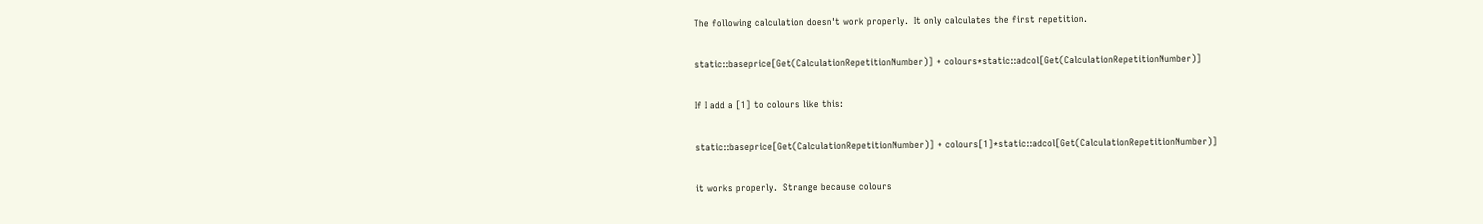The following calculation doesn't work properly.  It only calculates the first repetition.


static::baseprice[Get(CalculationRepetitionNumber)] + colours*static::adcol[Get(CalculationRepetitionNumber)]


If I add a [1] to colours like this:


static::baseprice[Get(CalculationRepetitionNumber)] + colours[1]*static::adcol[Get(CalculationRepetitionNumber)]


it works properly.  Strange because colours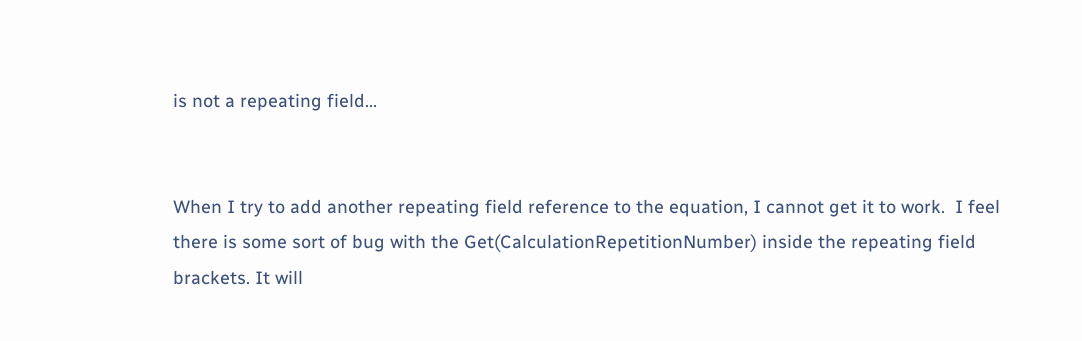is not a repeating field...


When I try to add another repeating field reference to the equation, I cannot get it to work.  I feel there is some sort of bug with the Get(CalculationRepetitionNumber) inside the repeating field brackets. It will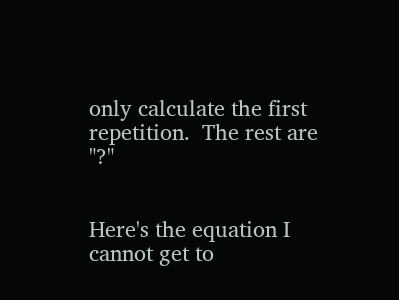only calculate the first repetition.  The rest are "?"


Here's the equation I cannot get to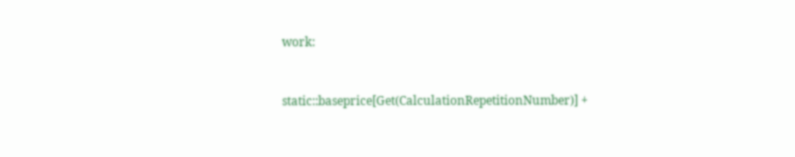work:


static::baseprice[Get(CalculationRepetitionNumber)] +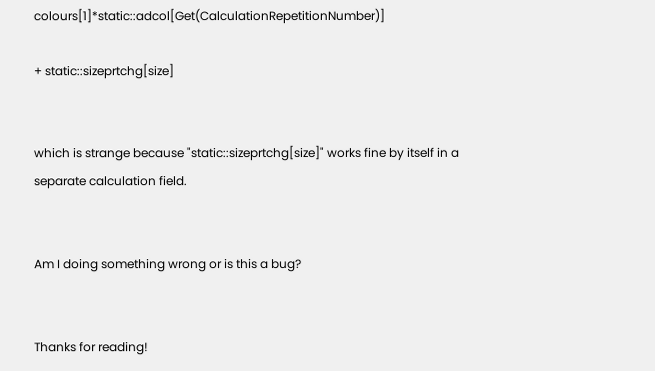colours[1]*static::adcol[Get(CalculationRepetitionNumber)]

+ static::sizeprtchg[size]


which is strange because "static::sizeprtchg[size]" works fine by itself in a separate calculation field.


Am I doing something wrong or is this a bug?


Thanks for reading!